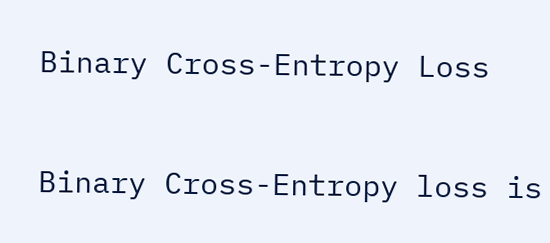Binary Cross-Entropy Loss

Binary Cross-Entropy loss is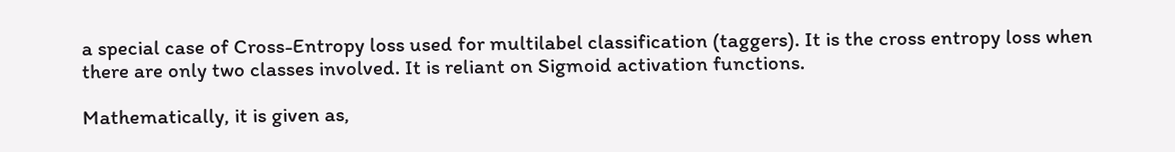a special case of Cross-Entropy loss used for multilabel classification (taggers). It is the cross entropy loss when there are only two classes involved. It is reliant on Sigmoid activation functions.

Mathematically, it is given as,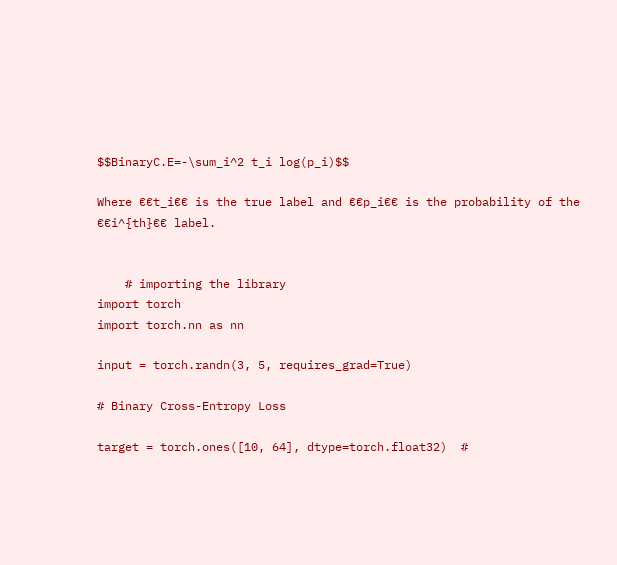$$BinaryC.E=-\sum_i^2 t_i log(p_i)$$

Where €€t_i€€ is the true label and €€p_i€€ is the probability of the €€i^{th}€€ label.


    # importing the library
import torch
import torch.nn as nn

input = torch.randn(3, 5, requires_grad=True)

# Binary Cross-Entropy Loss

target = torch.ones([10, 64], dtype=torch.float32)  #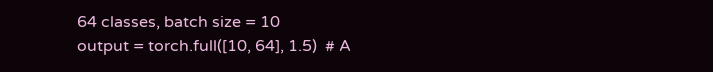64 classes, batch size = 10
output = torch.full([10, 64], 1.5)  # A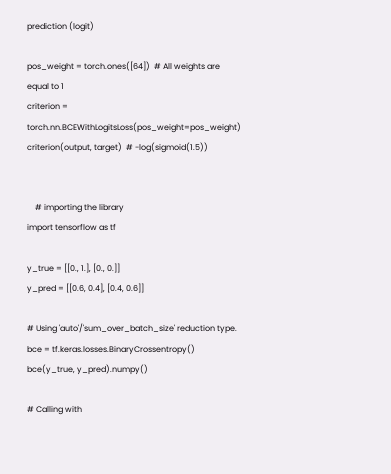prediction (logit)

pos_weight = torch.ones([64])  # All weights are equal to 1
criterion = torch.nn.BCEWithLogitsLoss(pos_weight=pos_weight)
criterion(output, target)  # -log(sigmoid(1.5))


    # importing the library
import tensorflow as tf

y_true = [[0., 1.], [0., 0.]]
y_pred = [[0.6, 0.4], [0.4, 0.6]]

# Using 'auto'/'sum_over_batch_size' reduction type.
bce = tf.keras.losses.BinaryCrossentropy()
bce(y_true, y_pred).numpy()

# Calling with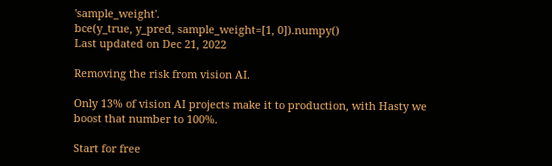'sample_weight'.
bce(y_true, y_pred, sample_weight=[1, 0]).numpy()
Last updated on Dec 21, 2022

Removing the risk from vision AI.

Only 13% of vision AI projects make it to production, with Hasty we boost that number to 100%.

Start for free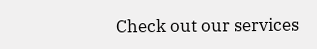Check out our services